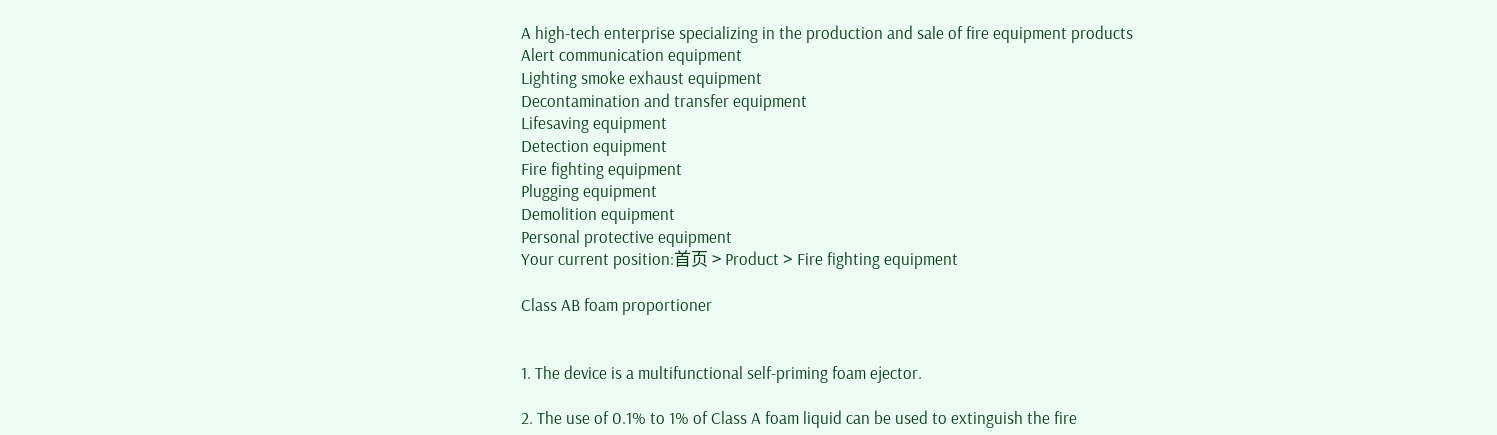A high-tech enterprise specializing in the production and sale of fire equipment products
Alert communication equipment
Lighting smoke exhaust equipment
Decontamination and transfer equipment
Lifesaving equipment
Detection equipment
Fire fighting equipment
Plugging equipment
Demolition equipment
Personal protective equipment
Your current position:首页 > Product > Fire fighting equipment

Class AB foam proportioner


1. The device is a multifunctional self-priming foam ejector.

2. The use of 0.1% to 1% of Class A foam liquid can be used to extinguish the fire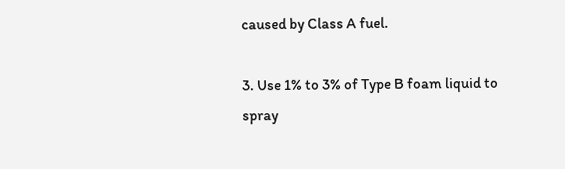caused by Class A fuel.

3. Use 1% to 3% of Type B foam liquid to spray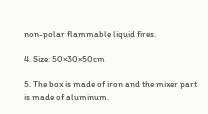non-polar flammable liquid fires.

4. Size: 50×30×50cm

5. The box is made of iron and the mixer part is made of aluminum.